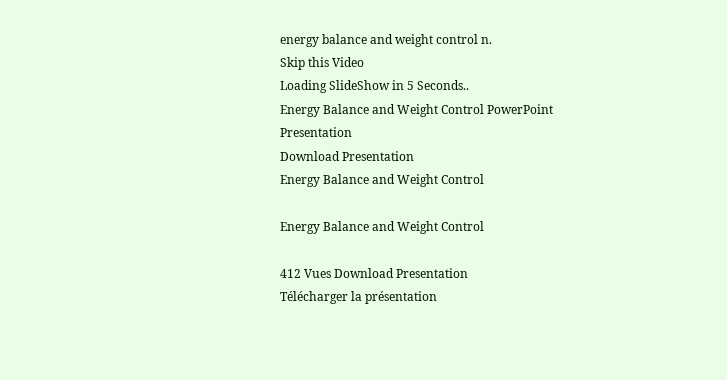energy balance and weight control n.
Skip this Video
Loading SlideShow in 5 Seconds..
Energy Balance and Weight Control PowerPoint Presentation
Download Presentation
Energy Balance and Weight Control

Energy Balance and Weight Control

412 Vues Download Presentation
Télécharger la présentation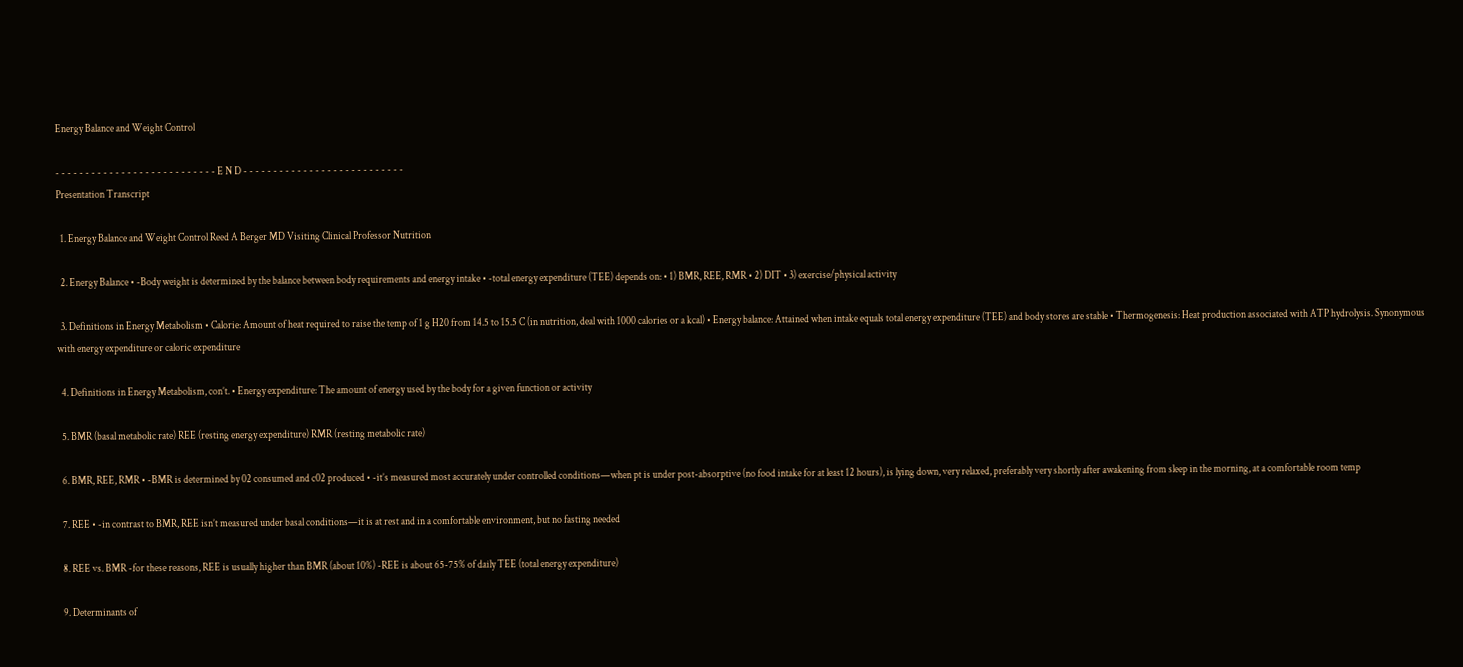Energy Balance and Weight Control

- - - - - - - - - - - - - - - - - - - - - - - - - - - E N D - - - - - - - - - - - - - - - - - - - - - - - - - - -
Presentation Transcript

  1. Energy Balance and Weight Control Reed A Berger MD Visiting Clinical Professor Nutrition

  2. Energy Balance • -Body weight is determined by the balance between body requirements and energy intake • -total energy expenditure (TEE) depends on: • 1) BMR, REE, RMR • 2) DIT • 3) exercise/physical activity

  3. Definitions in Energy Metabolism • Calorie: Amount of heat required to raise the temp of 1 g H20 from 14.5 to 15.5 C (in nutrition, deal with 1000 calories or a kcal) • Energy balance: Attained when intake equals total energy expenditure (TEE) and body stores are stable • Thermogenesis: Heat production associated with ATP hydrolysis. Synonymous with energy expenditure or caloric expenditure

  4. Definitions in Energy Metabolism, con’t. • Energy expenditure: The amount of energy used by the body for a given function or activity

  5. BMR (basal metabolic rate) REE (resting energy expenditure) RMR (resting metabolic rate)

  6. BMR, REE, RMR • -BMR is determined by 02 consumed and c02 produced • -it’s measured most accurately under controlled conditions—when pt is under post-absorptive (no food intake for at least 12 hours), is lying down, very relaxed, preferably very shortly after awakening from sleep in the morning, at a comfortable room temp

  7. REE • -in contrast to BMR, REE isn’t measured under basal conditions—it is at rest and in a comfortable environment, but no fasting needed

  8. REE vs. BMR -for these reasons, REE is usually higher than BMR (about 10%) -REE is about 65-75% of daily TEE (total energy expenditure)

  9. Determinants of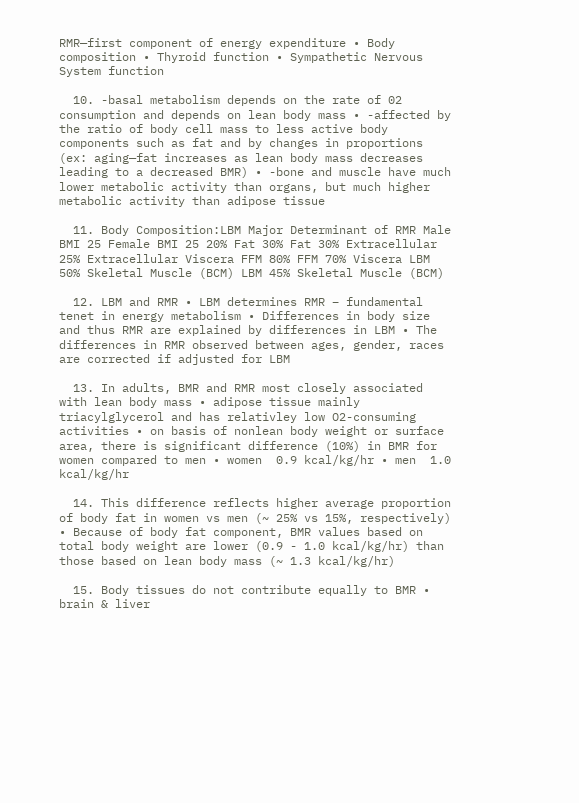RMR—first component of energy expenditure • Body composition • Thyroid function • Sympathetic Nervous System function

  10. -basal metabolism depends on the rate of 02 consumption and depends on lean body mass • -affected by the ratio of body cell mass to less active body components such as fat and by changes in proportions (ex: aging—fat increases as lean body mass decreases leading to a decreased BMR) • -bone and muscle have much lower metabolic activity than organs, but much higher metabolic activity than adipose tissue

  11. Body Composition:LBM Major Determinant of RMR Male BMI 25 Female BMI 25 20% Fat 30% Fat 30% Extracellular 25% Extracellular Viscera FFM 80% FFM 70% Viscera LBM 50% Skeletal Muscle (BCM) LBM 45% Skeletal Muscle (BCM)

  12. LBM and RMR • LBM determines RMR – fundamental tenet in energy metabolism • Differences in body size and thus RMR are explained by differences in LBM • The differences in RMR observed between ages, gender, races are corrected if adjusted for LBM

  13. In adults, BMR and RMR most closely associated with lean body mass • adipose tissue mainly triacylglycerol and has relativley low O2-consuming activities • on basis of nonlean body weight or surface area, there is significant difference (10%) in BMR for women compared to men • women  0.9 kcal/kg/hr • men  1.0 kcal/kg/hr

  14. This difference reflects higher average proportion of body fat in women vs men (~ 25% vs 15%, respectively) • Because of body fat component, BMR values based on total body weight are lower (0.9 - 1.0 kcal/kg/hr) than those based on lean body mass (~ 1.3 kcal/kg/hr)

  15. Body tissues do not contribute equally to BMR • brain & liver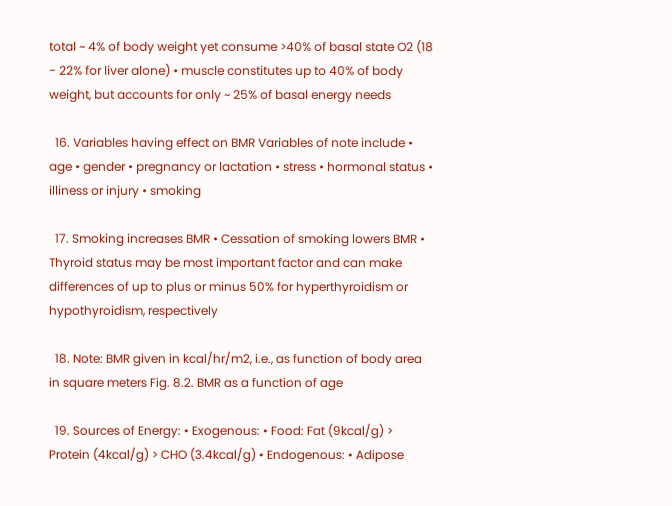total ~ 4% of body weight yet consume >40% of basal state O2 (18 - 22% for liver alone) • muscle constitutes up to 40% of body weight, but accounts for only ~ 25% of basal energy needs

  16. Variables having effect on BMR Variables of note include • age • gender • pregnancy or lactation • stress • hormonal status • illiness or injury • smoking

  17. Smoking increases BMR • Cessation of smoking lowers BMR • Thyroid status may be most important factor and can make differences of up to plus or minus 50% for hyperthyroidism or hypothyroidism, respectively

  18. Note: BMR given in kcal/hr/m2, i.e., as function of body area in square meters Fig. 8.2. BMR as a function of age

  19. Sources of Energy: • Exogenous: • Food: Fat (9kcal/g) > Protein (4kcal/g) > CHO (3.4kcal/g) • Endogenous: • Adipose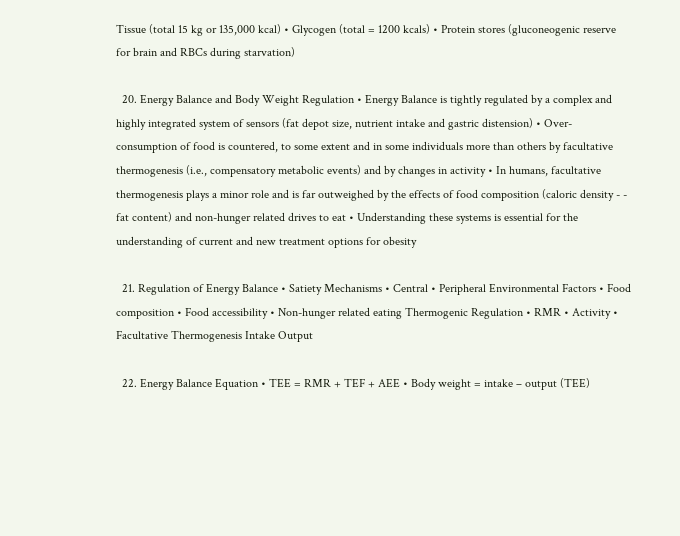Tissue (total 15 kg or 135,000 kcal) • Glycogen (total = 1200 kcals) • Protein stores (gluconeogenic reserve for brain and RBCs during starvation)

  20. Energy Balance and Body Weight Regulation • Energy Balance is tightly regulated by a complex and highly integrated system of sensors (fat depot size, nutrient intake and gastric distension) • Over-consumption of food is countered, to some extent and in some individuals more than others by facultative thermogenesis (i.e., compensatory metabolic events) and by changes in activity • In humans, facultative thermogenesis plays a minor role and is far outweighed by the effects of food composition (caloric density - - fat content) and non-hunger related drives to eat • Understanding these systems is essential for the understanding of current and new treatment options for obesity

  21. Regulation of Energy Balance • Satiety Mechanisms • Central • Peripheral Environmental Factors • Food composition • Food accessibility • Non-hunger related eating Thermogenic Regulation • RMR • Activity • Facultative Thermogenesis Intake Output

  22. Energy Balance Equation • TEE = RMR + TEF + AEE • Body weight = intake – output (TEE)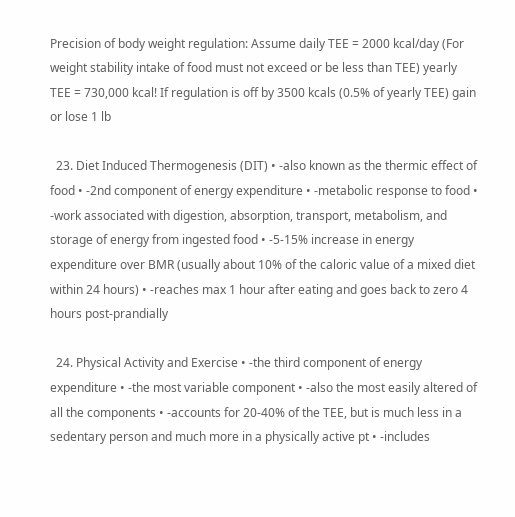Precision of body weight regulation: Assume daily TEE = 2000 kcal/day (For weight stability intake of food must not exceed or be less than TEE) yearly TEE = 730,000 kcal! If regulation is off by 3500 kcals (0.5% of yearly TEE) gain or lose 1 lb

  23. Diet Induced Thermogenesis (DIT) • -also known as the thermic effect of food • -2nd component of energy expenditure • -metabolic response to food • -work associated with digestion, absorption, transport, metabolism, and storage of energy from ingested food • -5-15% increase in energy expenditure over BMR (usually about 10% of the caloric value of a mixed diet within 24 hours) • -reaches max 1 hour after eating and goes back to zero 4 hours post-prandially

  24. Physical Activity and Exercise • -the third component of energy expenditure • -the most variable component • -also the most easily altered of all the components • -accounts for 20-40% of the TEE, but is much less in a sedentary person and much more in a physically active pt • -includes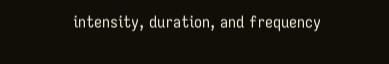intensity, duration, and frequency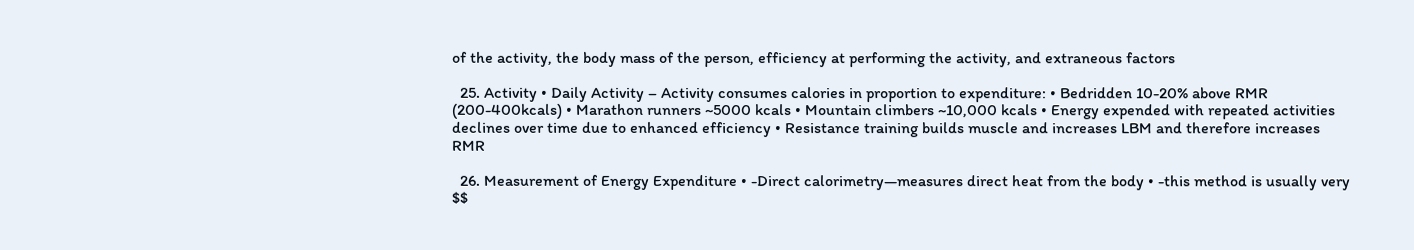of the activity, the body mass of the person, efficiency at performing the activity, and extraneous factors

  25. Activity • Daily Activity – Activity consumes calories in proportion to expenditure: • Bedridden 10-20% above RMR (200-400kcals) • Marathon runners ~5000 kcals • Mountain climbers ~10,000 kcals • Energy expended with repeated activities declines over time due to enhanced efficiency • Resistance training builds muscle and increases LBM and therefore increases RMR

  26. Measurement of Energy Expenditure • -Direct calorimetry—measures direct heat from the body • -this method is usually very $$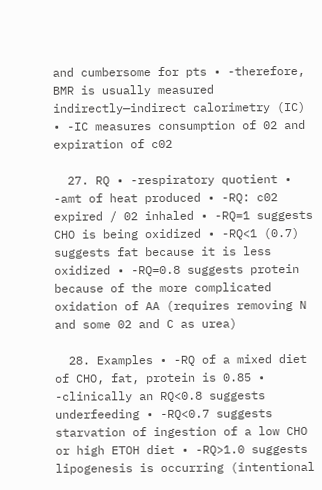and cumbersome for pts • -therefore, BMR is usually measured indirectly—indirect calorimetry (IC) • -IC measures consumption of 02 and expiration of c02

  27. RQ • -respiratory quotient • -amt of heat produced • -RQ: c02 expired / 02 inhaled • -RQ=1 suggests CHO is being oxidized • -RQ<1 (0.7) suggests fat because it is less oxidized • -RQ=0.8 suggests protein because of the more complicated oxidation of AA (requires removing N and some 02 and C as urea)

  28. Examples • -RQ of a mixed diet of CHO, fat, protein is 0.85 • -clinically an RQ<0.8 suggests underfeeding • -RQ<0.7 suggests starvation of ingestion of a low CHO or high ETOH diet • -RQ>1.0 suggests lipogenesis is occurring (intentional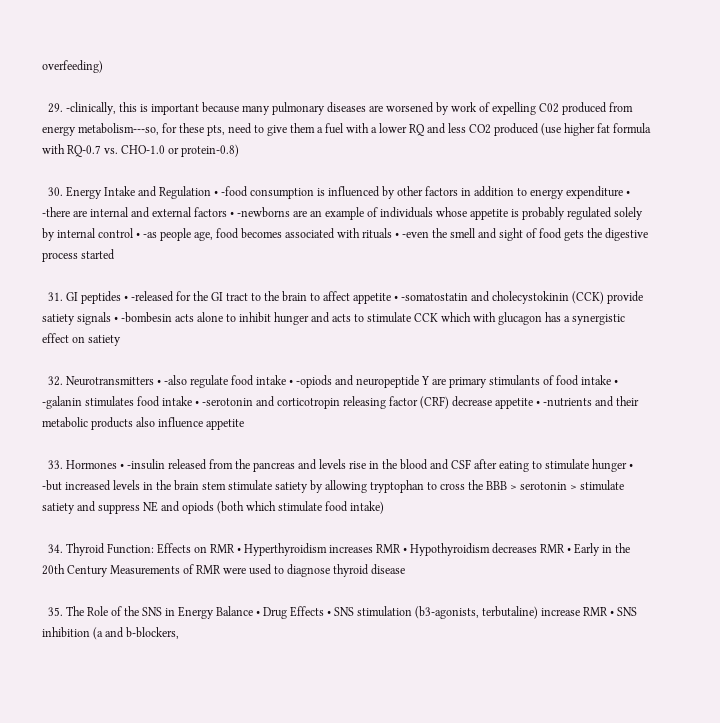overfeeding)

  29. -clinically, this is important because many pulmonary diseases are worsened by work of expelling C02 produced from energy metabolism---so, for these pts, need to give them a fuel with a lower RQ and less CO2 produced (use higher fat formula with RQ-0.7 vs. CHO-1.0 or protein-0.8)

  30. Energy Intake and Regulation • -food consumption is influenced by other factors in addition to energy expenditure • -there are internal and external factors • -newborns are an example of individuals whose appetite is probably regulated solely by internal control • -as people age, food becomes associated with rituals • -even the smell and sight of food gets the digestive process started

  31. GI peptides • -released for the GI tract to the brain to affect appetite • -somatostatin and cholecystokinin (CCK) provide satiety signals • -bombesin acts alone to inhibit hunger and acts to stimulate CCK which with glucagon has a synergistic effect on satiety

  32. Neurotransmitters • -also regulate food intake • -opiods and neuropeptide Y are primary stimulants of food intake • -galanin stimulates food intake • -serotonin and corticotropin releasing factor (CRF) decrease appetite • -nutrients and their metabolic products also influence appetite

  33. Hormones • -insulin released from the pancreas and levels rise in the blood and CSF after eating to stimulate hunger • -but increased levels in the brain stem stimulate satiety by allowing tryptophan to cross the BBB > serotonin > stimulate satiety and suppress NE and opiods (both which stimulate food intake)

  34. Thyroid Function: Effects on RMR • Hyperthyroidism increases RMR • Hypothyroidism decreases RMR • Early in the 20th Century Measurements of RMR were used to diagnose thyroid disease

  35. The Role of the SNS in Energy Balance • Drug Effects • SNS stimulation (b3-agonists, terbutaline) increase RMR • SNS inhibition (a and b-blockers,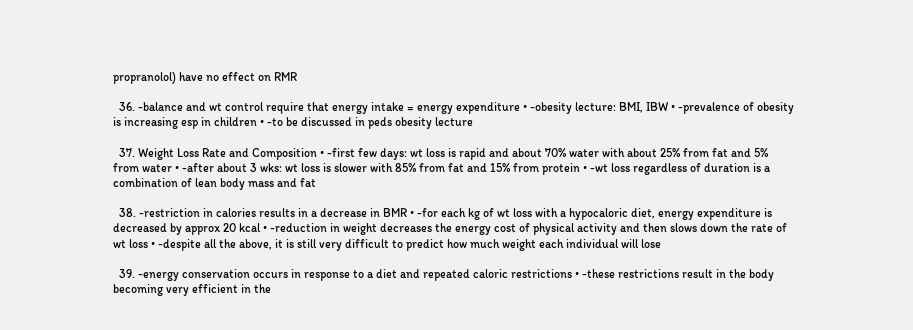propranolol) have no effect on RMR

  36. -balance and wt control require that energy intake = energy expenditure • -obesity lecture: BMI, IBW • -prevalence of obesity is increasing esp in children • -to be discussed in peds obesity lecture

  37. Weight Loss Rate and Composition • -first few days: wt loss is rapid and about 70% water with about 25% from fat and 5% from water • -after about 3 wks: wt loss is slower with 85% from fat and 15% from protein • -wt loss regardless of duration is a combination of lean body mass and fat

  38. -restriction in calories results in a decrease in BMR • -for each kg of wt loss with a hypocaloric diet, energy expenditure is decreased by approx 20 kcal • -reduction in weight decreases the energy cost of physical activity and then slows down the rate of wt loss • -despite all the above, it is still very difficult to predict how much weight each individual will lose

  39. -energy conservation occurs in response to a diet and repeated caloric restrictions • -these restrictions result in the body becoming very efficient in the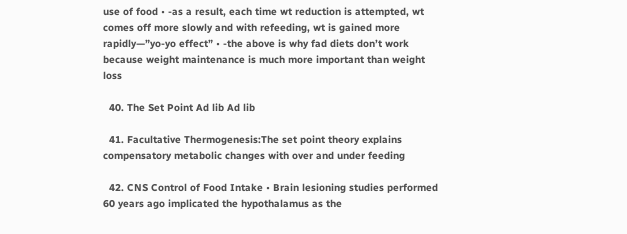use of food • -as a result, each time wt reduction is attempted, wt comes off more slowly and with refeeding, wt is gained more rapidly—”yo-yo effect” • -the above is why fad diets don’t work because weight maintenance is much more important than weight loss

  40. The Set Point Ad lib Ad lib

  41. Facultative Thermogenesis:The set point theory explains compensatory metabolic changes with over and under feeding

  42. CNS Control of Food Intake • Brain lesioning studies performed 60 years ago implicated the hypothalamus as the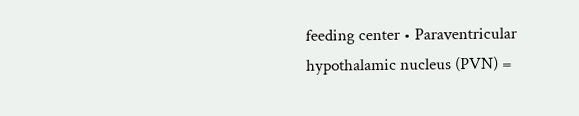feeding center • Paraventricular hypothalamic nucleus (PVN) =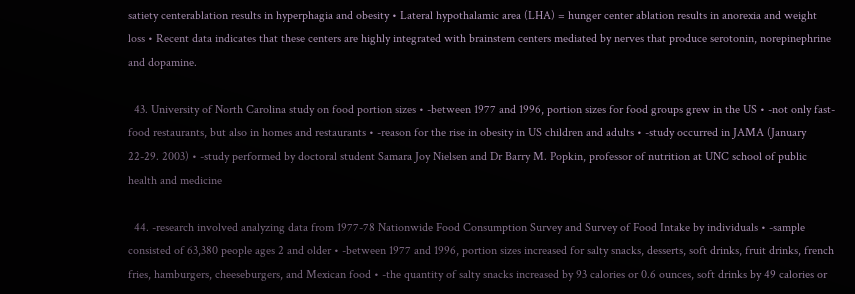satiety centerablation results in hyperphagia and obesity • Lateral hypothalamic area (LHA) = hunger center ablation results in anorexia and weight loss • Recent data indicates that these centers are highly integrated with brainstem centers mediated by nerves that produce serotonin, norepinephrine and dopamine.

  43. University of North Carolina study on food portion sizes • -between 1977 and 1996, portion sizes for food groups grew in the US • -not only fast-food restaurants, but also in homes and restaurants • -reason for the rise in obesity in US children and adults • -study occurred in JAMA (January 22-29. 2003) • -study performed by doctoral student Samara Joy Nielsen and Dr Barry M. Popkin, professor of nutrition at UNC school of public health and medicine

  44. -research involved analyzing data from 1977-78 Nationwide Food Consumption Survey and Survey of Food Intake by individuals • -sample consisted of 63,380 people ages 2 and older • -between 1977 and 1996, portion sizes increased for salty snacks, desserts, soft drinks, fruit drinks, french fries, hamburgers, cheeseburgers, and Mexican food • -the quantity of salty snacks increased by 93 calories or 0.6 ounces, soft drinks by 49 calories or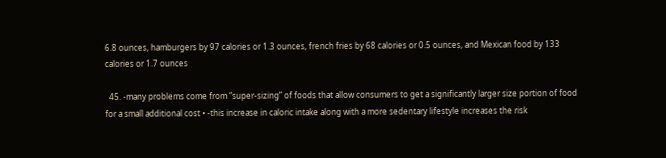6.8 ounces, hamburgers by 97 calories or 1.3 ounces, french fries by 68 calories or 0.5 ounces, and Mexican food by 133 calories or 1.7 ounces

  45. -many problems come from “super-sizing” of foods that allow consumers to get a significantly larger size portion of food for a small additional cost • -this increase in caloric intake along with a more sedentary lifestyle increases the risk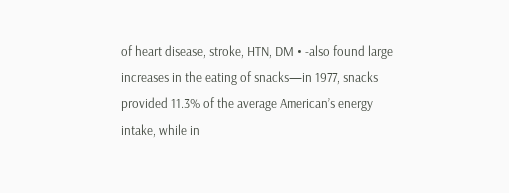of heart disease, stroke, HTN, DM • -also found large increases in the eating of snacks—in 1977, snacks provided 11.3% of the average American’s energy intake, while in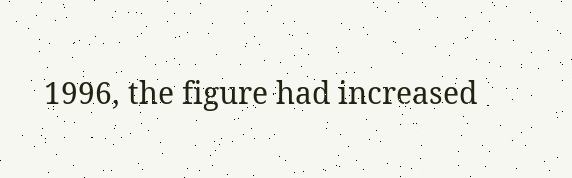1996, the figure had increased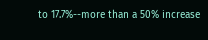to 17.7%--more than a 50% increase